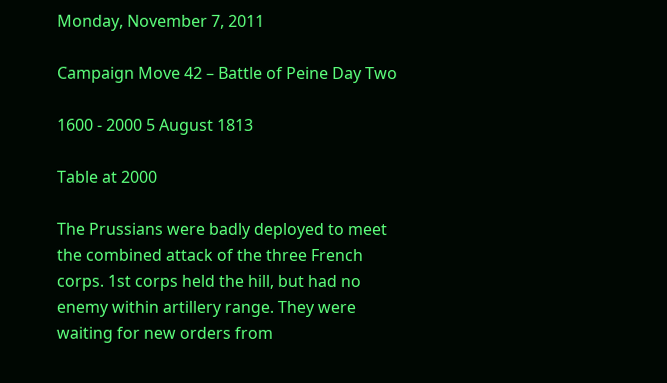Monday, November 7, 2011

Campaign Move 42 – Battle of Peine Day Two

1600 - 2000 5 August 1813

Table at 2000

The Prussians were badly deployed to meet the combined attack of the three French corps. 1st corps held the hill, but had no enemy within artillery range. They were waiting for new orders from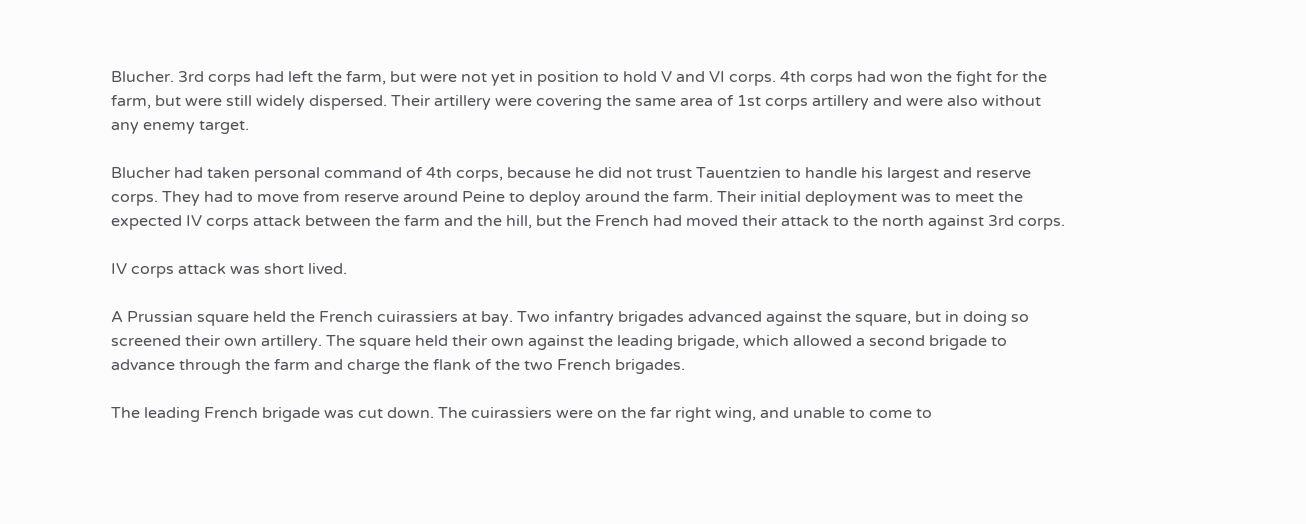Blucher. 3rd corps had left the farm, but were not yet in position to hold V and VI corps. 4th corps had won the fight for the farm, but were still widely dispersed. Their artillery were covering the same area of 1st corps artillery and were also without any enemy target.

Blucher had taken personal command of 4th corps, because he did not trust Tauentzien to handle his largest and reserve corps. They had to move from reserve around Peine to deploy around the farm. Their initial deployment was to meet the expected IV corps attack between the farm and the hill, but the French had moved their attack to the north against 3rd corps.

IV corps attack was short lived.

A Prussian square held the French cuirassiers at bay. Two infantry brigades advanced against the square, but in doing so screened their own artillery. The square held their own against the leading brigade, which allowed a second brigade to advance through the farm and charge the flank of the two French brigades.

The leading French brigade was cut down. The cuirassiers were on the far right wing, and unable to come to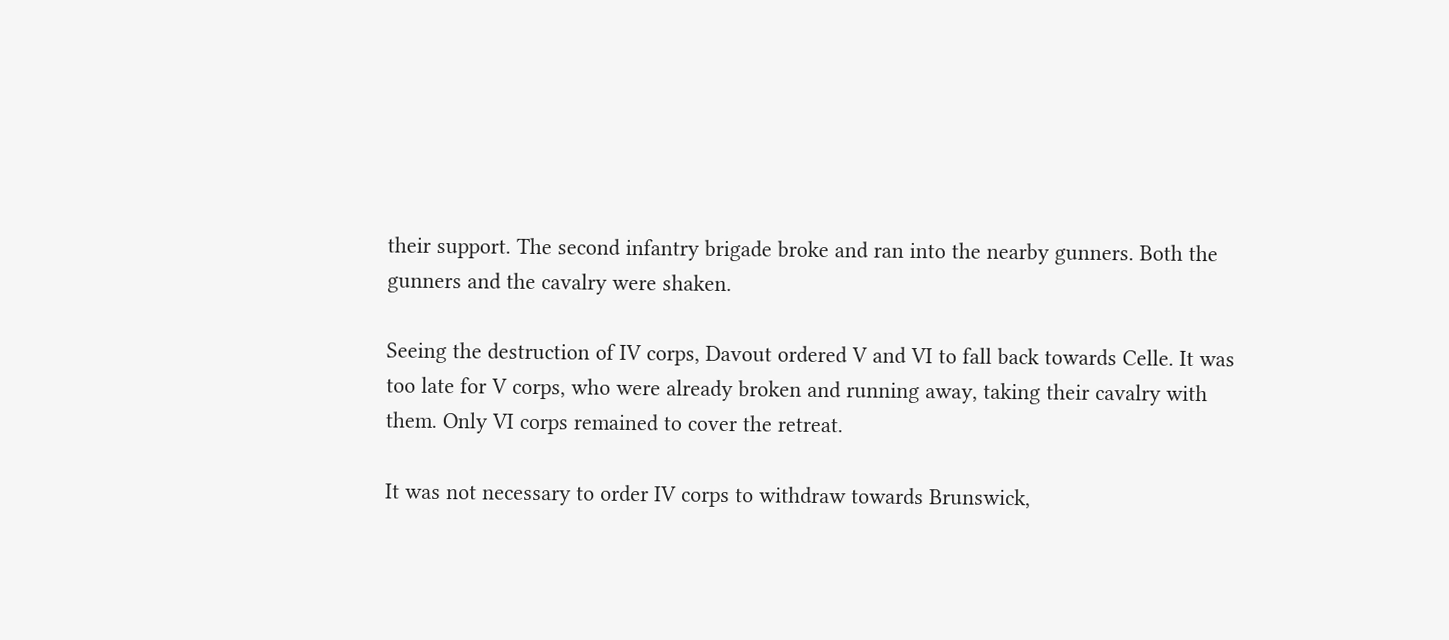their support. The second infantry brigade broke and ran into the nearby gunners. Both the gunners and the cavalry were shaken.

Seeing the destruction of IV corps, Davout ordered V and VI to fall back towards Celle. It was too late for V corps, who were already broken and running away, taking their cavalry with them. Only VI corps remained to cover the retreat.

It was not necessary to order IV corps to withdraw towards Brunswick,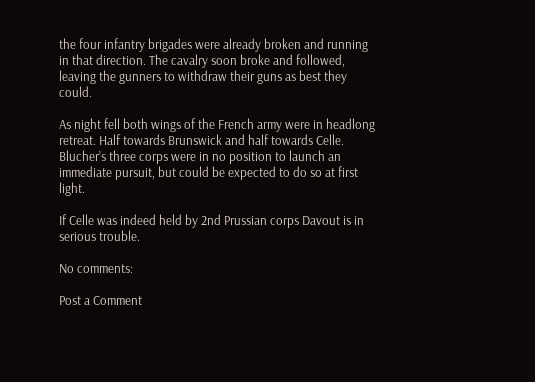the four infantry brigades were already broken and running in that direction. The cavalry soon broke and followed, leaving the gunners to withdraw their guns as best they could.

As night fell both wings of the French army were in headlong retreat. Half towards Brunswick and half towards Celle. Blucher’s three corps were in no position to launch an immediate pursuit, but could be expected to do so at first light.

If Celle was indeed held by 2nd Prussian corps Davout is in serious trouble.

No comments:

Post a Comment